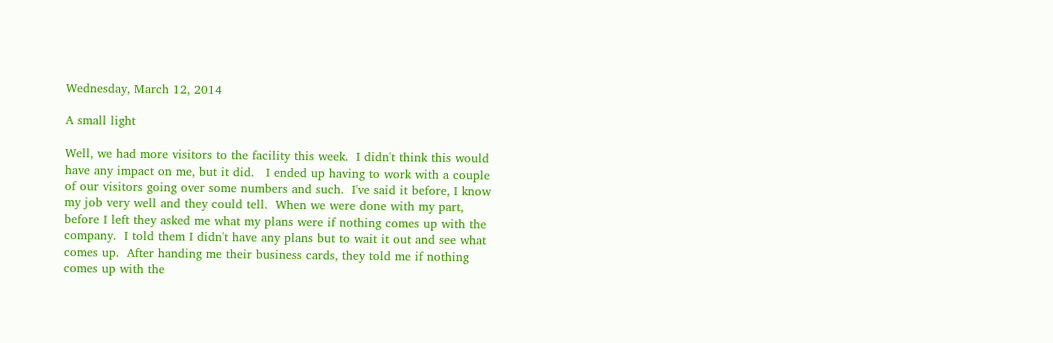Wednesday, March 12, 2014

A small light

Well, we had more visitors to the facility this week.  I didn't think this would have any impact on me, but it did.   I ended up having to work with a couple of our visitors going over some numbers and such.  I've said it before, I know my job very well and they could tell.  When we were done with my part, before I left they asked me what my plans were if nothing comes up with the company.  I told them I didn't have any plans but to wait it out and see what comes up.  After handing me their business cards, they told me if nothing comes up with the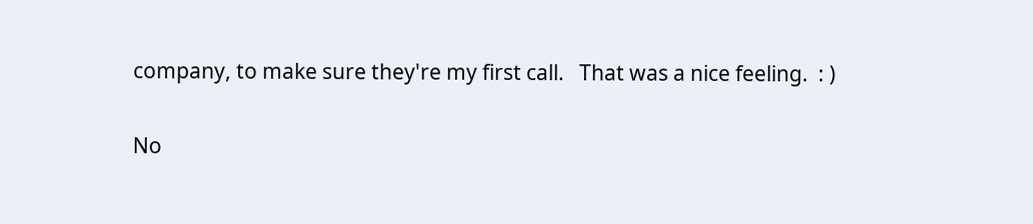company, to make sure they're my first call.   That was a nice feeling.  : )


No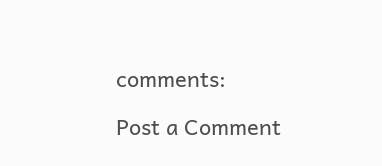comments:

Post a Comment